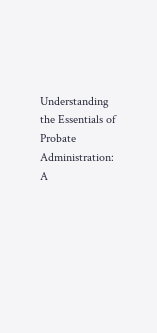Understanding the Essentials of Probate Administration: A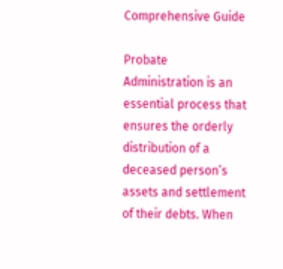Comprehensive Guide

Probate Administration is an essential process that ensures the orderly distribution of a deceased person’s assets and settlement of their debts. When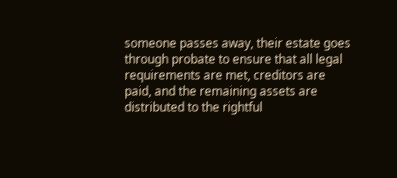someone passes away, their estate goes through probate to ensure that all legal requirements are met, creditors are paid, and the remaining assets are distributed to the rightful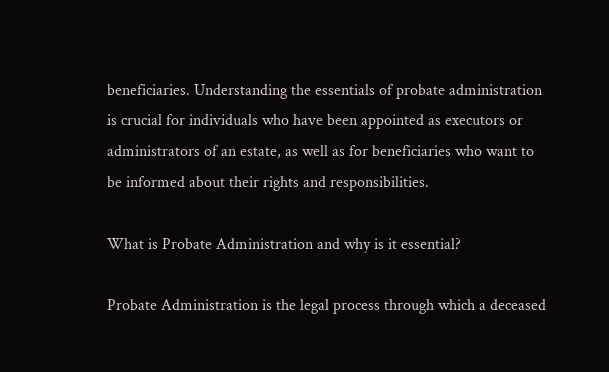beneficiaries. Understanding the essentials of probate administration is crucial for individuals who have been appointed as executors or administrators of an estate, as well as for beneficiaries who want to be informed about their rights and responsibilities.

What is Probate Administration and why is it essential?

Probate Administration is the legal process through which a deceased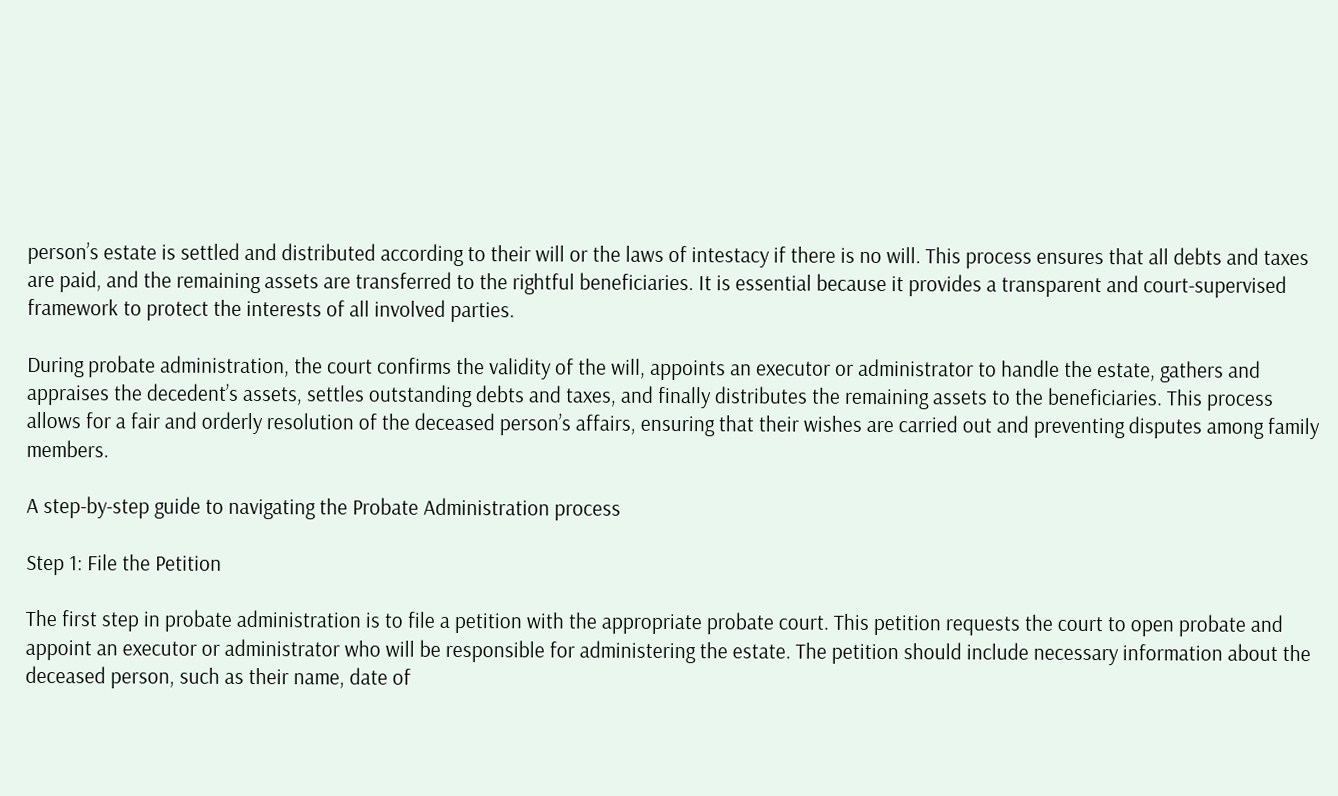person’s estate is settled and distributed according to their will or the laws of intestacy if there is no will. This process ensures that all debts and taxes are paid, and the remaining assets are transferred to the rightful beneficiaries. It is essential because it provides a transparent and court-supervised framework to protect the interests of all involved parties.

During probate administration, the court confirms the validity of the will, appoints an executor or administrator to handle the estate, gathers and appraises the decedent’s assets, settles outstanding debts and taxes, and finally distributes the remaining assets to the beneficiaries. This process allows for a fair and orderly resolution of the deceased person’s affairs, ensuring that their wishes are carried out and preventing disputes among family members.

A step-by-step guide to navigating the Probate Administration process

Step 1: File the Petition

The first step in probate administration is to file a petition with the appropriate probate court. This petition requests the court to open probate and appoint an executor or administrator who will be responsible for administering the estate. The petition should include necessary information about the deceased person, such as their name, date of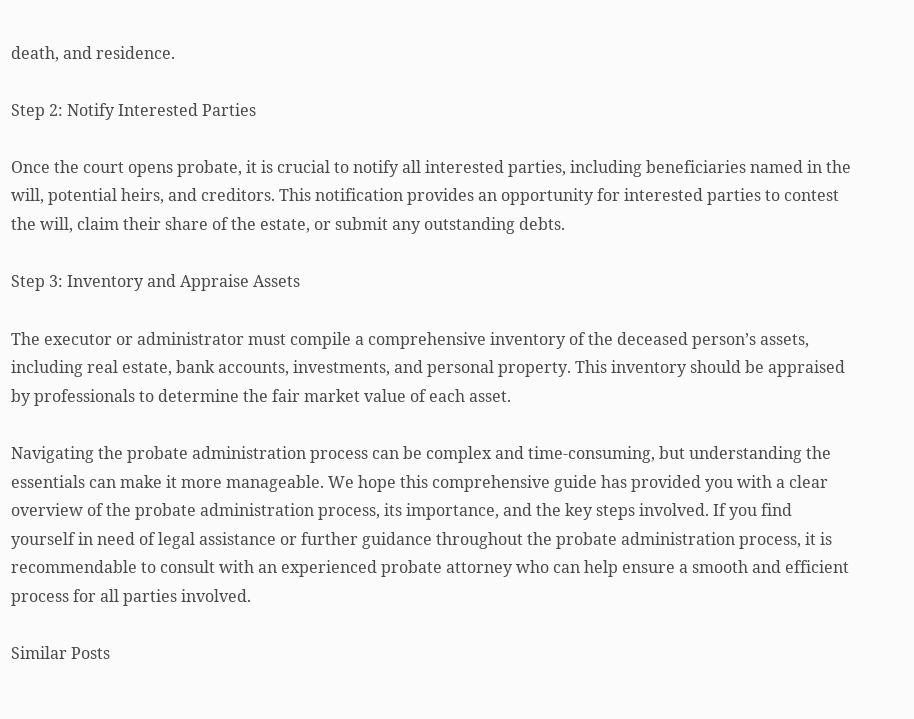death, and residence.

Step 2: Notify Interested Parties

Once the court opens probate, it is crucial to notify all interested parties, including beneficiaries named in the will, potential heirs, and creditors. This notification provides an opportunity for interested parties to contest the will, claim their share of the estate, or submit any outstanding debts.

Step 3: Inventory and Appraise Assets

The executor or administrator must compile a comprehensive inventory of the deceased person’s assets, including real estate, bank accounts, investments, and personal property. This inventory should be appraised by professionals to determine the fair market value of each asset.

Navigating the probate administration process can be complex and time-consuming, but understanding the essentials can make it more manageable. We hope this comprehensive guide has provided you with a clear overview of the probate administration process, its importance, and the key steps involved. If you find yourself in need of legal assistance or further guidance throughout the probate administration process, it is recommendable to consult with an experienced probate attorney who can help ensure a smooth and efficient process for all parties involved.

Similar Posts